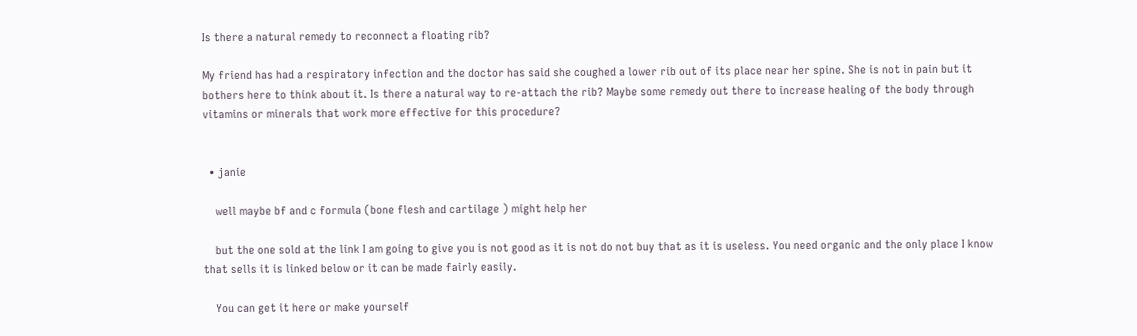Is there a natural remedy to reconnect a floating rib?

My friend has had a respiratory infection and the doctor has said she coughed a lower rib out of its place near her spine. She is not in pain but it bothers here to think about it. Is there a natural way to re-attach the rib? Maybe some remedy out there to increase healing of the body through vitamins or minerals that work more effective for this procedure?


  • janie

    well maybe bf and c formula (bone flesh and cartilage ) might help her

    but the one sold at the link I am going to give you is not good as it is not do not buy that as it is useless. You need organic and the only place I know that sells it is linked below or it can be made fairly easily.

    You can get it here or make yourself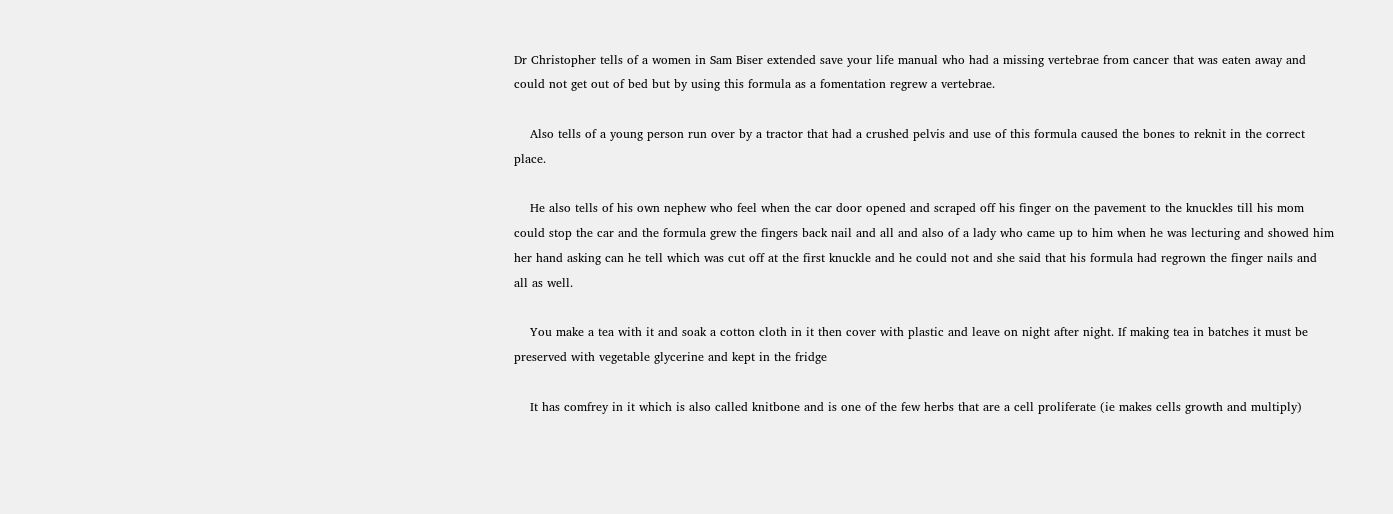Dr Christopher tells of a women in Sam Biser extended save your life manual who had a missing vertebrae from cancer that was eaten away and could not get out of bed but by using this formula as a fomentation regrew a vertebrae.

    Also tells of a young person run over by a tractor that had a crushed pelvis and use of this formula caused the bones to reknit in the correct place.

    He also tells of his own nephew who feel when the car door opened and scraped off his finger on the pavement to the knuckles till his mom could stop the car and the formula grew the fingers back nail and all and also of a lady who came up to him when he was lecturing and showed him her hand asking can he tell which was cut off at the first knuckle and he could not and she said that his formula had regrown the finger nails and all as well.

    You make a tea with it and soak a cotton cloth in it then cover with plastic and leave on night after night. If making tea in batches it must be preserved with vegetable glycerine and kept in the fridge

    It has comfrey in it which is also called knitbone and is one of the few herbs that are a cell proliferate (ie makes cells growth and multiply)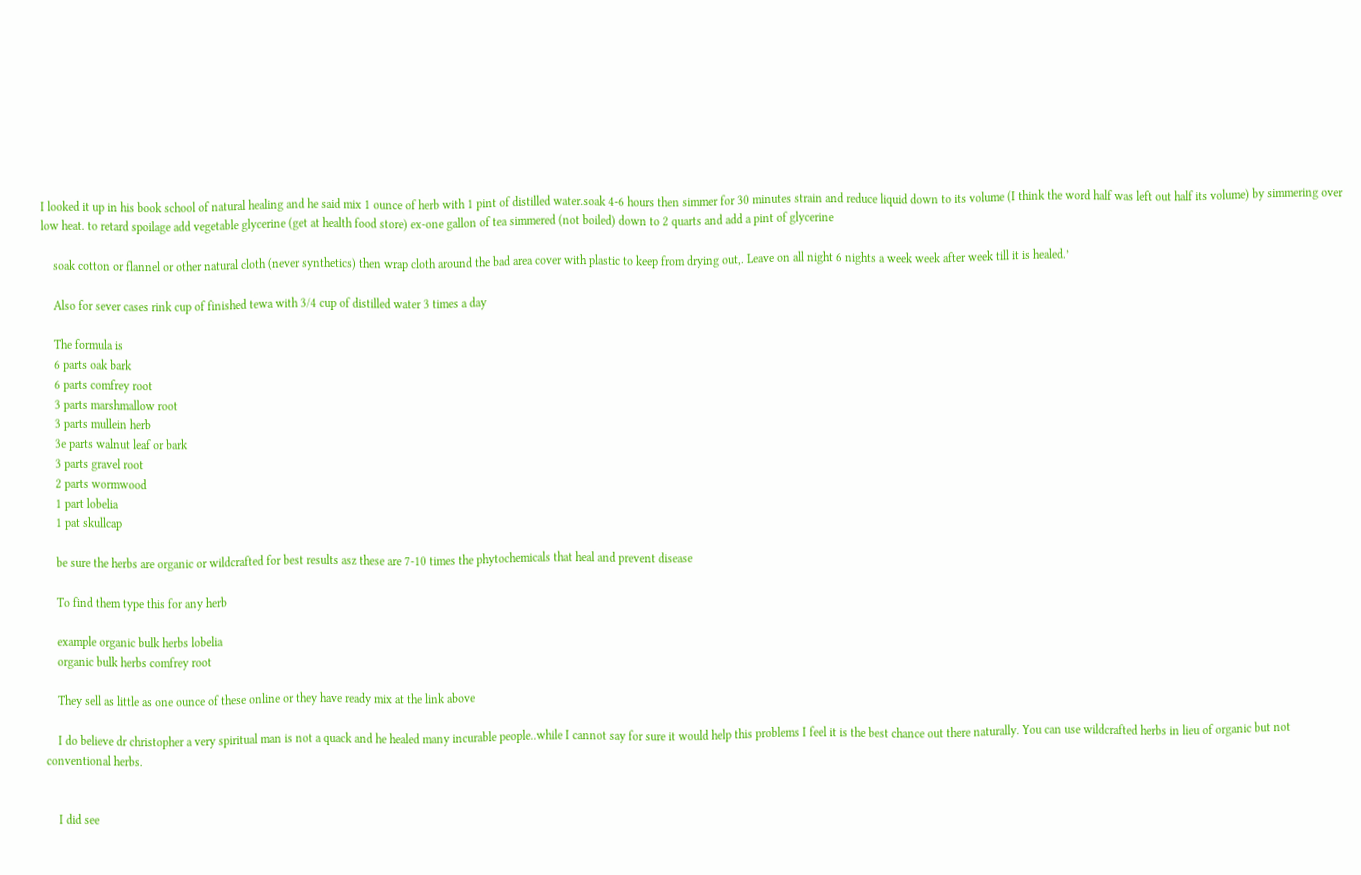I looked it up in his book school of natural healing and he said mix 1 ounce of herb with 1 pint of distilled water.soak 4-6 hours then simmer for 30 minutes strain and reduce liquid down to its volume (I think the word half was left out half its volume) by simmering over low heat. to retard spoilage add vegetable glycerine (get at health food store) ex-one gallon of tea simmered (not boiled) down to 2 quarts and add a pint of glycerine

    soak cotton or flannel or other natural cloth (never synthetics) then wrap cloth around the bad area cover with plastic to keep from drying out,. Leave on all night 6 nights a week week after week till it is healed.’

    Also for sever cases rink cup of finished tewa with 3/4 cup of distilled water 3 times a day

    The formula is
    6 parts oak bark
    6 parts comfrey root
    3 parts marshmallow root
    3 parts mullein herb
    3e parts walnut leaf or bark
    3 parts gravel root
    2 parts wormwood
    1 part lobelia
    1 pat skullcap

    be sure the herbs are organic or wildcrafted for best results asz these are 7-10 times the phytochemicals that heal and prevent disease

    To find them type this for any herb

    example organic bulk herbs lobelia
    organic bulk herbs comfrey root

    They sell as little as one ounce of these online or they have ready mix at the link above

    I do believe dr christopher a very spiritual man is not a quack and he healed many incurable people..while I cannot say for sure it would help this problems I feel it is the best chance out there naturally. You can use wildcrafted herbs in lieu of organic but not conventional herbs.


    I did see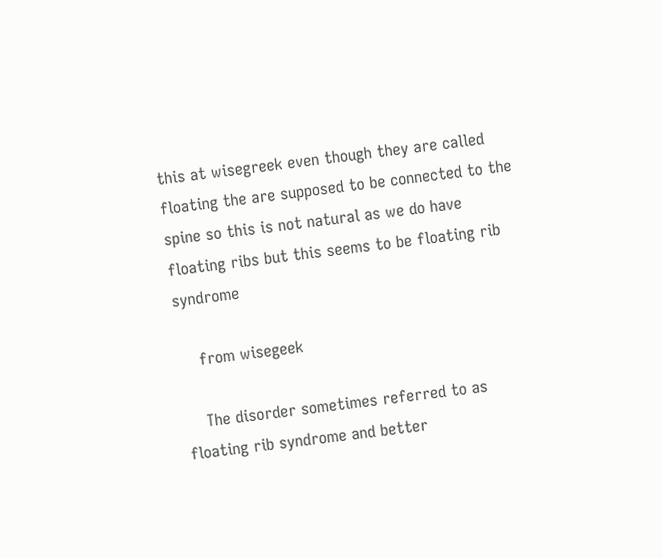this at wisegreek even though they are called floating the are supposed to be connected to the spine so this is not natural as we do have floating ribs but this seems to be floating rib syndrome

    from wisegeek

    The disorder sometimes referred to as floating rib syndrome and better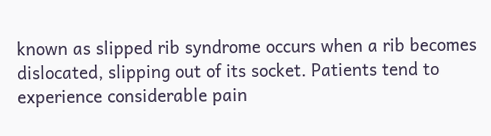known as slipped rib syndrome occurs when a rib becomes dislocated, slipping out of its socket. Patients tend to experience considerable pain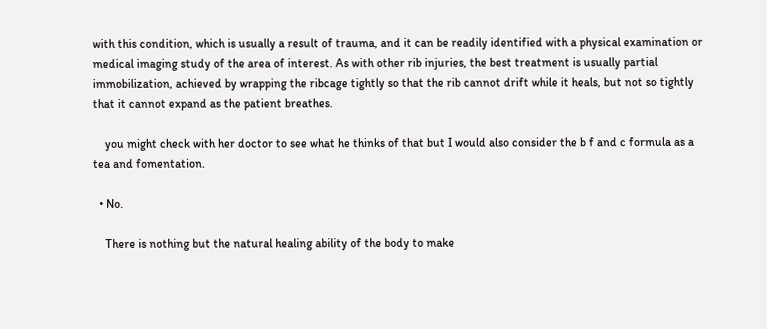with this condition, which is usually a result of trauma, and it can be readily identified with a physical examination or medical imaging study of the area of interest. As with other rib injuries, the best treatment is usually partial immobilization, achieved by wrapping the ribcage tightly so that the rib cannot drift while it heals, but not so tightly that it cannot expand as the patient breathes.

    you might check with her doctor to see what he thinks of that but I would also consider the b f and c formula as a tea and fomentation.

  • No.

    There is nothing but the natural healing ability of the body to make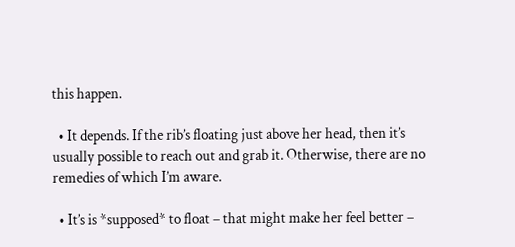this happen.

  • It depends. If the rib’s floating just above her head, then it’s usually possible to reach out and grab it. Otherwise, there are no remedies of which I’m aware.

  • It’s is *supposed* to float – that might make her feel better –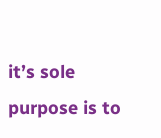it’s sole purpose is to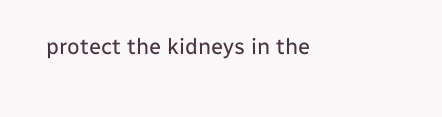protect the kidneys in the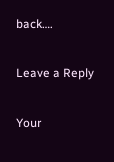back….

Leave a Reply

Your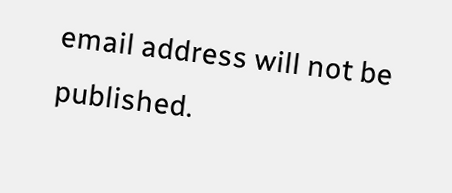email address will not be published.